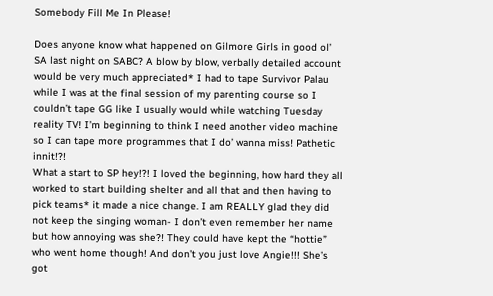Somebody Fill Me In Please!

Does anyone know what happened on Gilmore Girls in good ol’ SA last night on SABC? A blow by blow, verbally detailed account would be very much appreciated* I had to tape Survivor Palau while I was at the final session of my parenting course so I couldn’t tape GG like I usually would while watching Tuesday reality TV! I’m beginning to think I need another video machine so I can tape more programmes that I do’ wanna miss! Pathetic innit!?!
What a start to SP hey!?! I loved the beginning, how hard they all worked to start building shelter and all that and then having to pick teams* it made a nice change. I am REALLY glad they did not keep the singing woman- I don’t even remember her name but how annoying was she?! They could have kept the “hottie” who went home though! And don’t you just love Angie!!! She’s got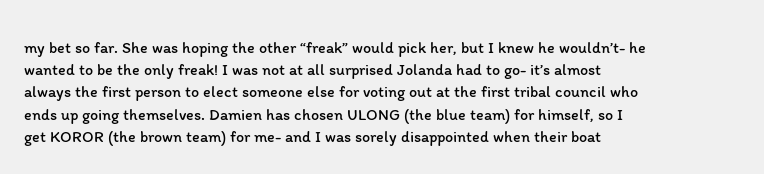my bet so far. She was hoping the other “freak” would pick her, but I knew he wouldn’t- he wanted to be the only freak! I was not at all surprised Jolanda had to go- it’s almost always the first person to elect someone else for voting out at the first tribal council who ends up going themselves. Damien has chosen ULONG (the blue team) for himself, so I get KOROR (the brown team) for me- and I was sorely disappointed when their boat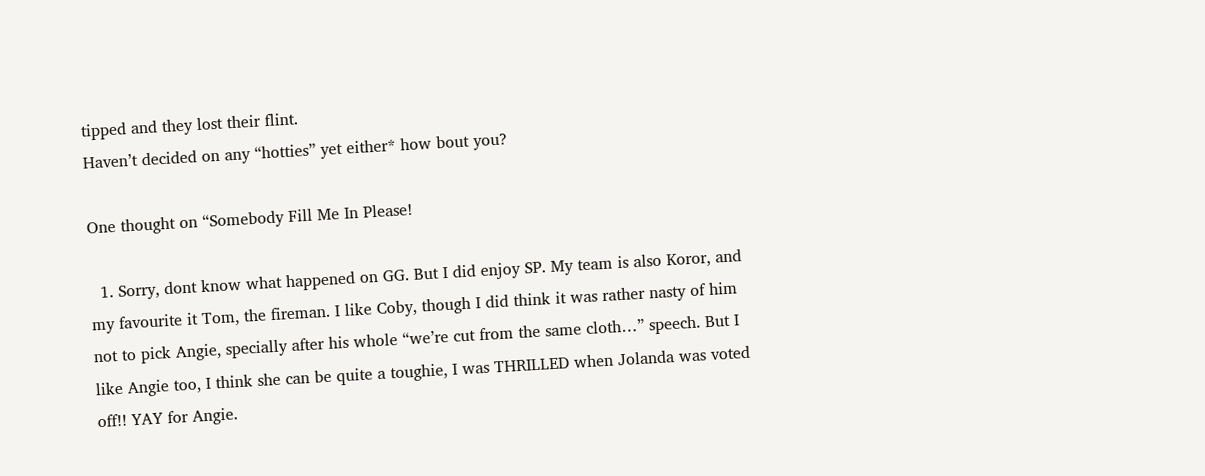tipped and they lost their flint.
Haven’t decided on any “hotties” yet either* how bout you?

One thought on “Somebody Fill Me In Please!

  1. Sorry, dont know what happened on GG. But I did enjoy SP. My team is also Koror, and my favourite it Tom, the fireman. I like Coby, though I did think it was rather nasty of him not to pick Angie, specially after his whole “we’re cut from the same cloth…” speech. But I like Angie too, I think she can be quite a toughie, I was THRILLED when Jolanda was voted off!! YAY for Angie.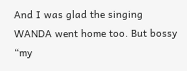And I was glad the singing WANDA went home too. But bossy “my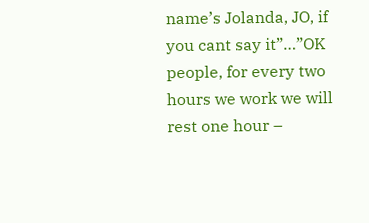name’s Jolanda, JO, if you cant say it”…”OK people, for every two hours we work we will rest one hour –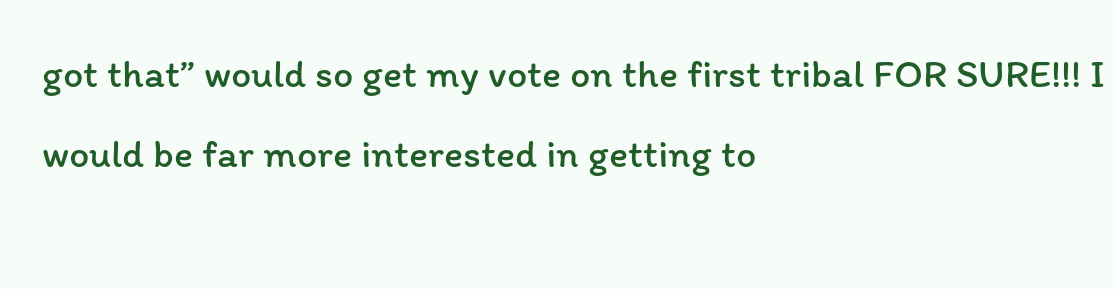got that” would so get my vote on the first tribal FOR SURE!!! I would be far more interested in getting to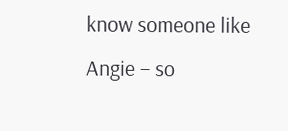know someone like Angie – so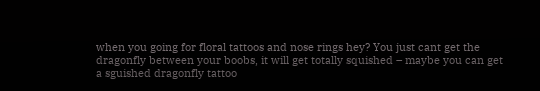when you going for floral tattoos and nose rings hey? You just cant get the dragonfly between your boobs, it will get totally squished – maybe you can get a sguished dragonfly tattoo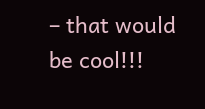– that would be cool!!!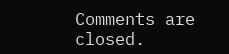Comments are closed.